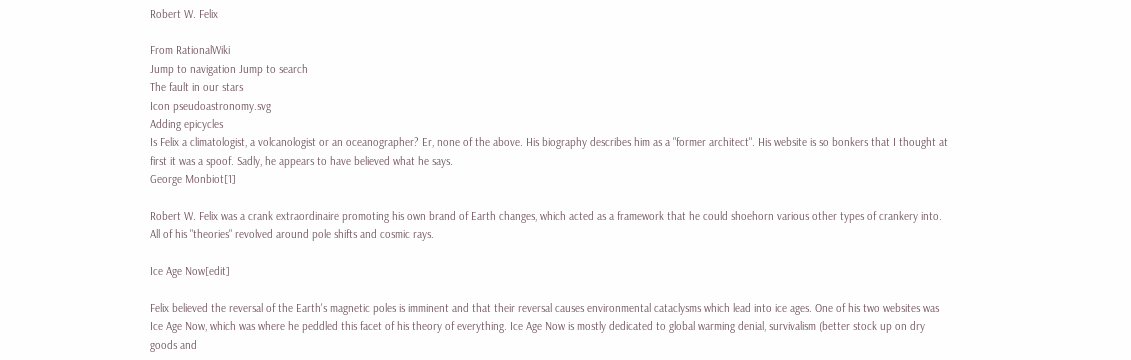Robert W. Felix

From RationalWiki
Jump to navigation Jump to search
The fault in our stars
Icon pseudoastronomy.svg
Adding epicycles
Is Felix a climatologist, a volcanologist or an oceanographer? Er, none of the above. His biography describes him as a "former architect". His website is so bonkers that I thought at first it was a spoof. Sadly, he appears to have believed what he says.
George Monbiot[1]

Robert W. Felix was a crank extraordinaire promoting his own brand of Earth changes, which acted as a framework that he could shoehorn various other types of crankery into. All of his "theories" revolved around pole shifts and cosmic rays.

Ice Age Now[edit]

Felix believed the reversal of the Earth's magnetic poles is imminent and that their reversal causes environmental cataclysms which lead into ice ages. One of his two websites was Ice Age Now, which was where he peddled this facet of his theory of everything. Ice Age Now is mostly dedicated to global warming denial, survivalism (better stock up on dry goods and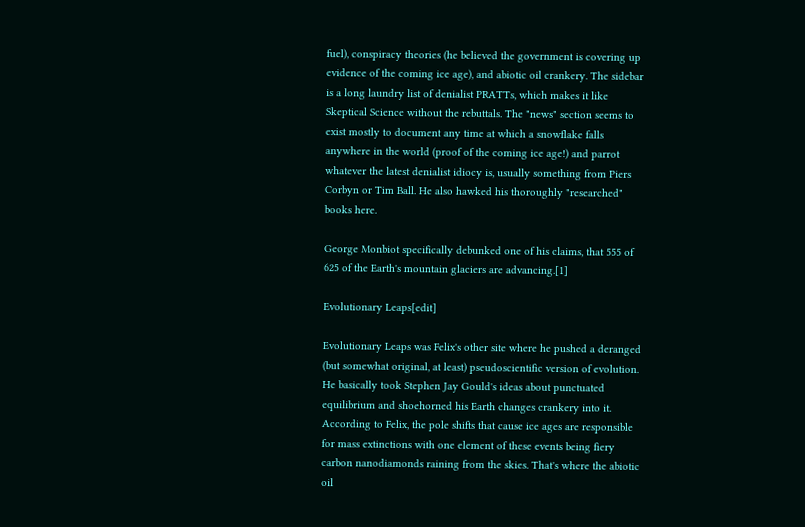fuel), conspiracy theories (he believed the government is covering up evidence of the coming ice age), and abiotic oil crankery. The sidebar is a long laundry list of denialist PRATTs, which makes it like Skeptical Science without the rebuttals. The "news" section seems to exist mostly to document any time at which a snowflake falls anywhere in the world (proof of the coming ice age!) and parrot whatever the latest denialist idiocy is, usually something from Piers Corbyn or Tim Ball. He also hawked his thoroughly "researched" books here.

George Monbiot specifically debunked one of his claims, that 555 of 625 of the Earth's mountain glaciers are advancing.[1]

Evolutionary Leaps[edit]

Evolutionary Leaps was Felix's other site where he pushed a deranged (but somewhat original, at least) pseudoscientific version of evolution. He basically took Stephen Jay Gould's ideas about punctuated equilibrium and shoehorned his Earth changes crankery into it. According to Felix, the pole shifts that cause ice ages are responsible for mass extinctions with one element of these events being fiery carbon nanodiamonds raining from the skies. That's where the abiotic oil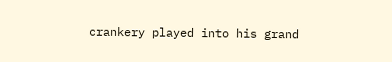crankery played into his grand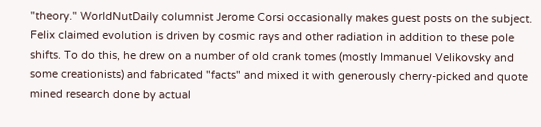"theory." WorldNutDaily columnist Jerome Corsi occasionally makes guest posts on the subject. Felix claimed evolution is driven by cosmic rays and other radiation in addition to these pole shifts. To do this, he drew on a number of old crank tomes (mostly Immanuel Velikovsky and some creationists) and fabricated "facts" and mixed it with generously cherry-picked and quote mined research done by actual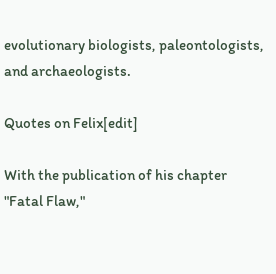evolutionary biologists, paleontologists, and archaeologists.

Quotes on Felix[edit]

With the publication of his chapter "Fatal Flaw,"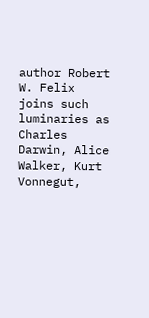author Robert W. Felix joins such luminaries as Charles Darwin, Alice Walker, Kurt Vonnegut,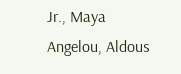Jr., Maya Angelou, Aldous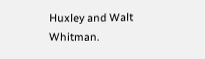Huxley and Walt Whitman.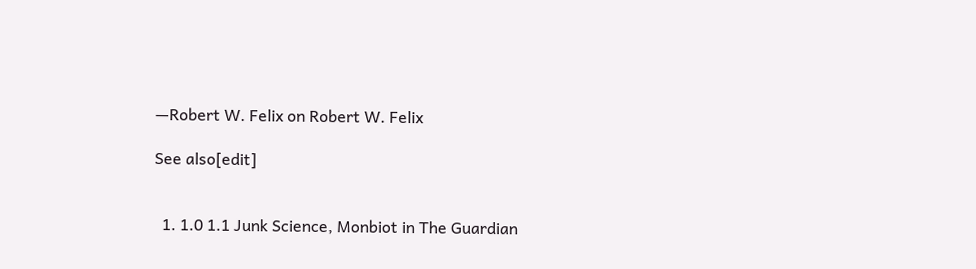—Robert W. Felix on Robert W. Felix

See also[edit]


  1. 1.0 1.1 Junk Science, Monbiot in The Guardian